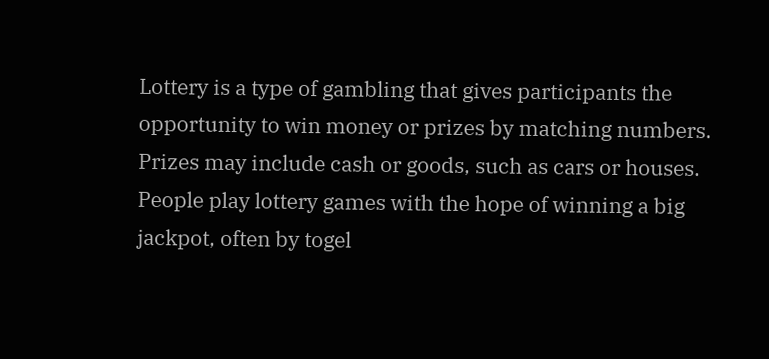Lottery is a type of gambling that gives participants the opportunity to win money or prizes by matching numbers. Prizes may include cash or goods, such as cars or houses. People play lottery games with the hope of winning a big jackpot, often by togel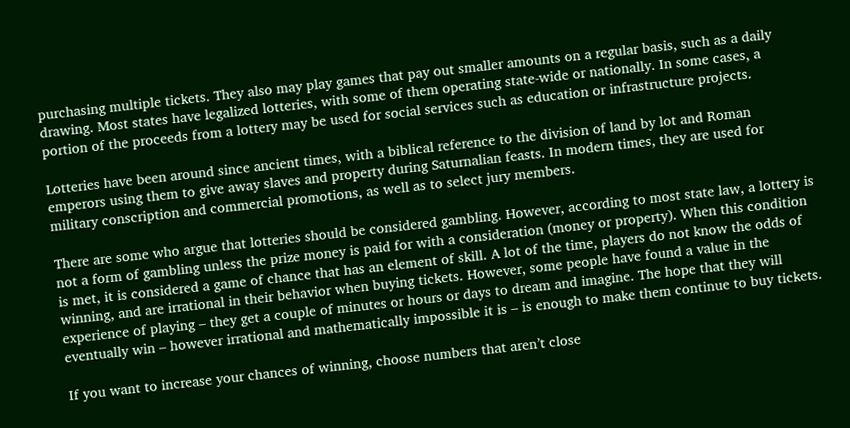purchasing multiple tickets. They also may play games that pay out smaller amounts on a regular basis, such as a daily drawing. Most states have legalized lotteries, with some of them operating state-wide or nationally. In some cases, a portion of the proceeds from a lottery may be used for social services such as education or infrastructure projects.

Lotteries have been around since ancient times, with a biblical reference to the division of land by lot and Roman emperors using them to give away slaves and property during Saturnalian feasts. In modern times, they are used for military conscription and commercial promotions, as well as to select jury members.

There are some who argue that lotteries should be considered gambling. However, according to most state law, a lottery is not a form of gambling unless the prize money is paid for with a consideration (money or property). When this condition is met, it is considered a game of chance that has an element of skill. A lot of the time, players do not know the odds of winning, and are irrational in their behavior when buying tickets. However, some people have found a value in the experience of playing – they get a couple of minutes or hours or days to dream and imagine. The hope that they will eventually win – however irrational and mathematically impossible it is – is enough to make them continue to buy tickets.

If you want to increase your chances of winning, choose numbers that aren’t close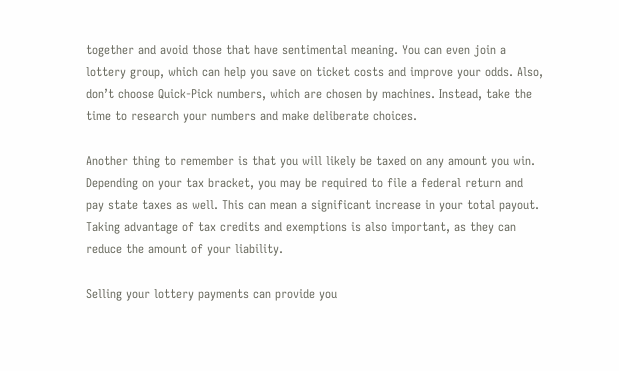together and avoid those that have sentimental meaning. You can even join a lottery group, which can help you save on ticket costs and improve your odds. Also, don’t choose Quick-Pick numbers, which are chosen by machines. Instead, take the time to research your numbers and make deliberate choices.

Another thing to remember is that you will likely be taxed on any amount you win. Depending on your tax bracket, you may be required to file a federal return and pay state taxes as well. This can mean a significant increase in your total payout. Taking advantage of tax credits and exemptions is also important, as they can reduce the amount of your liability.

Selling your lottery payments can provide you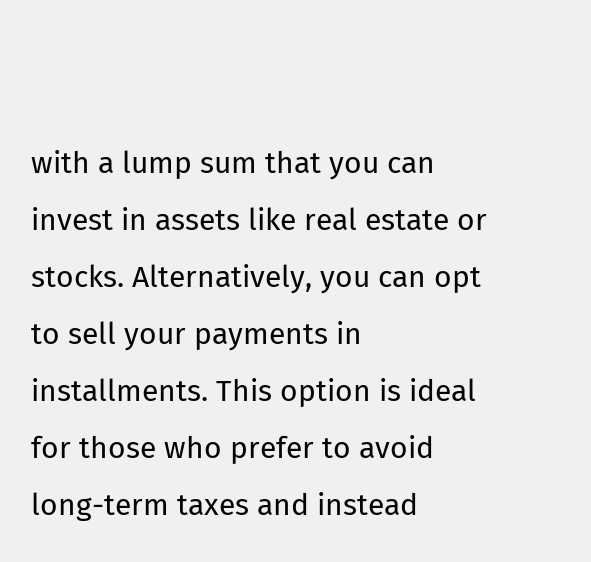with a lump sum that you can invest in assets like real estate or stocks. Alternatively, you can opt to sell your payments in installments. This option is ideal for those who prefer to avoid long-term taxes and instead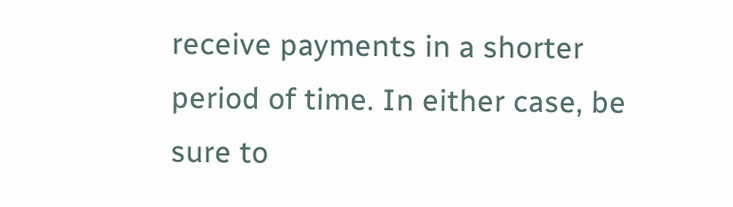receive payments in a shorter period of time. In either case, be sure to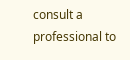consult a professional to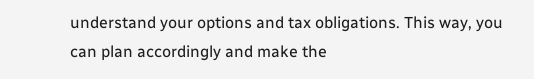understand your options and tax obligations. This way, you can plan accordingly and make the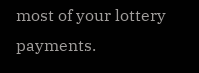most of your lottery payments.